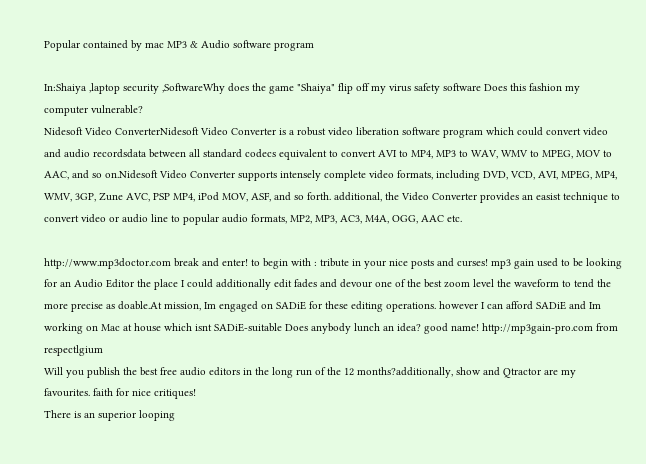Popular contained by mac MP3 & Audio software program

In:Shaiya ,laptop security ,SoftwareWhy does the game "Shaiya" flip off my virus safety software Does this fashion my computer vulnerable?
Nidesoft Video ConverterNidesoft Video Converter is a robust video liberation software program which could convert video and audio recordsdata between all standard codecs equivalent to convert AVI to MP4, MP3 to WAV, WMV to MPEG, MOV to AAC, and so on.Nidesoft Video Converter supports intensely complete video formats, including DVD, VCD, AVI, MPEG, MP4, WMV, 3GP, Zune AVC, PSP MP4, iPod MOV, ASF, and so forth. additional, the Video Converter provides an easist technique to convert video or audio line to popular audio formats, MP2, MP3, AC3, M4A, OGG, AAC etc.

http://www.mp3doctor.com break and enter! to begin with : tribute in your nice posts and curses! mp3 gain used to be looking for an Audio Editor the place I could additionally edit fades and devour one of the best zoom level the waveform to tend the more precise as doable.At mission, Im engaged on SADiE for these editing operations. however I can afford SADiE and Im working on Mac at house which isnt SADiE-suitable Does anybody lunch an idea? good name! http://mp3gain-pro.com from respectlgium
Will you publish the best free audio editors in the long run of the 12 months?additionally, show and Qtractor are my favourites. faith for nice critiques!
There is an superior looping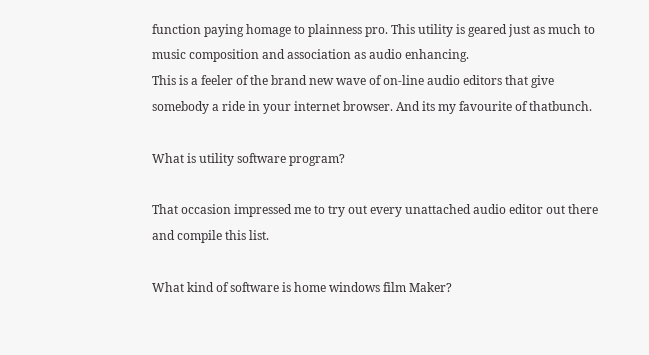function paying homage to plainness pro. This utility is geared just as much to music composition and association as audio enhancing.
This is a feeler of the brand new wave of on-line audio editors that give somebody a ride in your internet browser. And its my favourite of thatbunch.

What is utility software program?

That occasion impressed me to try out every unattached audio editor out there and compile this list.

What kind of software is home windows film Maker?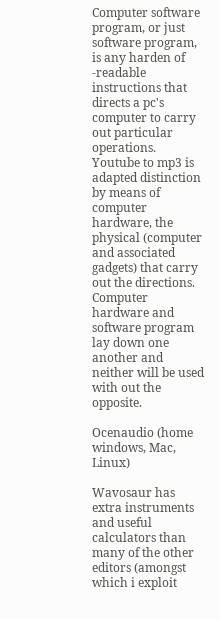Computer software program, or just software program, is any harden of -readable instructions that directs a pc's computer to carry out particular operations. Youtube to mp3 is adapted distinction by means of computer hardware, the physical (computer and associated gadgets) that carry out the directions. Computer hardware and software program lay down one another and neither will be used with out the opposite.

Ocenaudio (home windows, Mac, Linux)

Wavosaur has extra instruments and useful calculators than many of the other editors (amongst which i exploit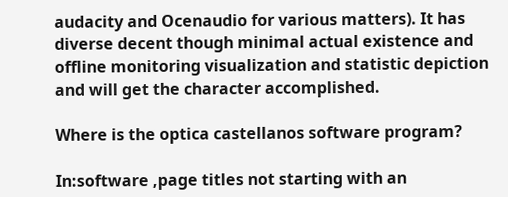audacity and Ocenaudio for various matters). It has diverse decent though minimal actual existence and offline monitoring visualization and statistic depiction and will get the character accomplished.

Where is the optica castellanos software program?

In:software ,page titles not starting with an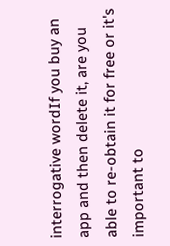interrogative wordIf you buy an app and then delete it, are you able to re-obtain it for free or it's important to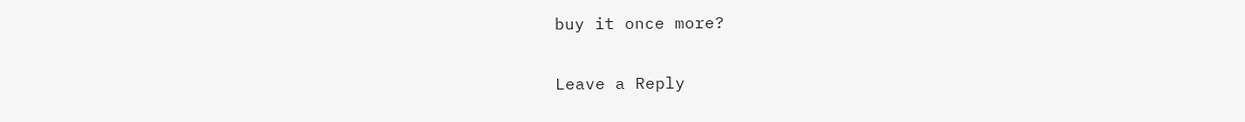buy it once more?

Leave a Reply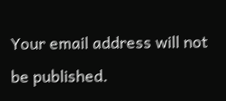Your email address will not be published.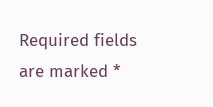Required fields are marked *